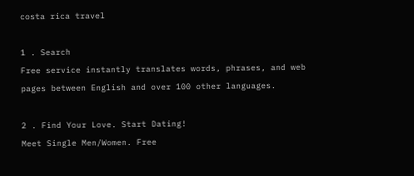costa rica travel

1 . Search
Free service instantly translates words, phrases, and web pages between English and over 100 other languages.

2 . Find Your Love. Start Dating!
Meet Single Men/Women. Free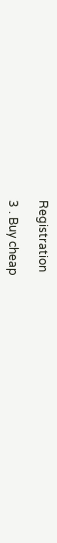Registration

3 . Buy cheap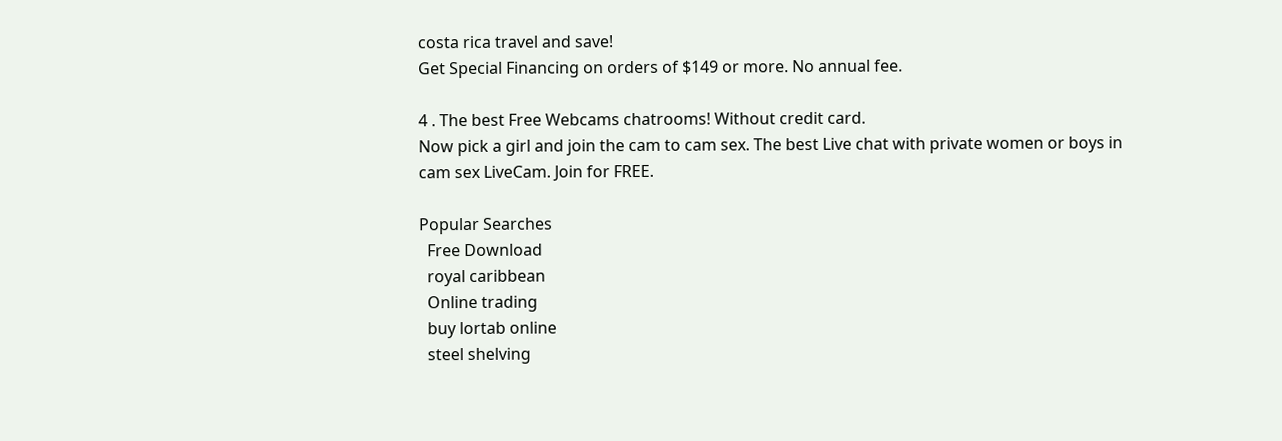costa rica travel and save!
Get Special Financing on orders of $149 or more. No annual fee.

4 . The best Free Webcams chatrooms! Without credit card.
Now pick a girl and join the cam to cam sex. The best Live chat with private women or boys in cam sex LiveCam. Join for FREE.

Popular Searches
  Free Download
  royal caribbean
  Online trading
  buy lortab online
  steel shelving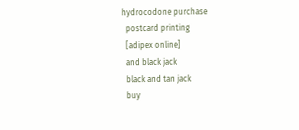hydrocodone purchase
  postcard printing
  [adipex online]
  and black jack
  black and tan jack
  buy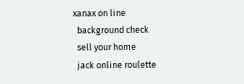xanax on line
  background check
  sell your home
  jack online roulette